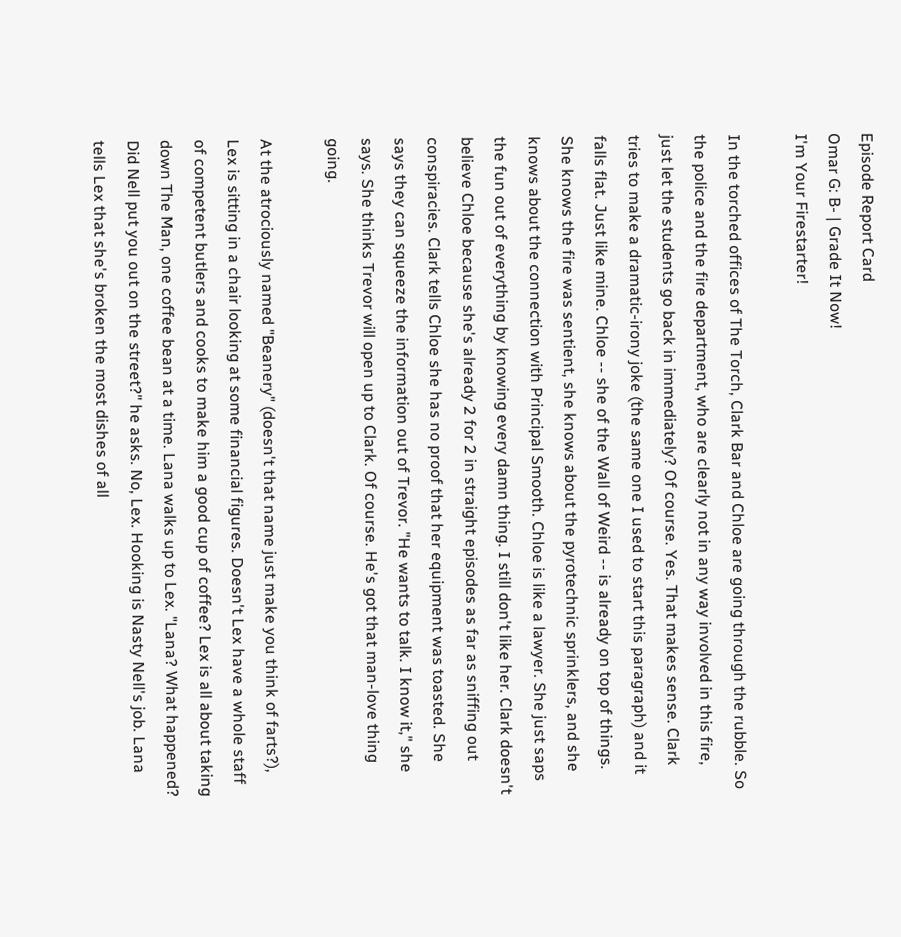Episode Report Card
Omar G: B- | Grade It Now!
I'm Your Firestarter!

In the torched offices of The Torch, Clark Bar and Chloe are going through the rubble. So the police and the fire department, who are clearly not in any way involved in this fire, just let the students go back in immediately? Of course. Yes. That makes sense. Clark tries to make a dramatic-irony joke (the same one I used to start this paragraph) and it falls flat. Just like mine. Chloe -- she of the Wall of Weird -- is already on top of things. She knows the fire was sentient, she knows about the pyrotechnic sprinklers, and she knows about the connection with Principal Smooth. Chloe is like a lawyer. She just saps the fun out of everything by knowing every damn thing. I still don't like her. Clark doesn't believe Chloe because she's already 2 for 2 in straight episodes as far as sniffing out conspiracies. Clark tells Chloe she has no proof that her equipment was toasted. She says they can squeeze the information out of Trevor. "He wants to talk. I know it," she says. She thinks Trevor will open up to Clark. Of course. He's got that man-love thing going.

At the atrociously named "Beanery" (doesn't that name just make you think of farts?), Lex is sitting in a chair looking at some financial figures. Doesn't Lex have a whole staff of competent butlers and cooks to make him a good cup of coffee? Lex is all about taking down The Man, one coffee bean at a time. Lana walks up to Lex. "Lana? What happened? Did Nell put you out on the street?" he asks. No, Lex. Hooking is Nasty Nell's job. Lana tells Lex that she's broken the most dishes of all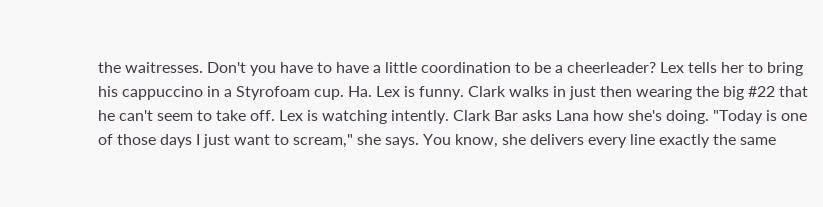the waitresses. Don't you have to have a little coordination to be a cheerleader? Lex tells her to bring his cappuccino in a Styrofoam cup. Ha. Lex is funny. Clark walks in just then wearing the big #22 that he can't seem to take off. Lex is watching intently. Clark Bar asks Lana how she's doing. "Today is one of those days I just want to scream," she says. You know, she delivers every line exactly the same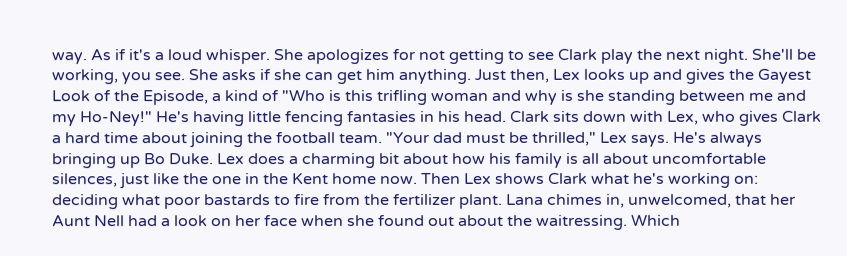way. As if it's a loud whisper. She apologizes for not getting to see Clark play the next night. She'll be working, you see. She asks if she can get him anything. Just then, Lex looks up and gives the Gayest Look of the Episode, a kind of "Who is this trifling woman and why is she standing between me and my Ho-Ney!" He's having little fencing fantasies in his head. Clark sits down with Lex, who gives Clark a hard time about joining the football team. "Your dad must be thrilled," Lex says. He's always bringing up Bo Duke. Lex does a charming bit about how his family is all about uncomfortable silences, just like the one in the Kent home now. Then Lex shows Clark what he's working on: deciding what poor bastards to fire from the fertilizer plant. Lana chimes in, unwelcomed, that her Aunt Nell had a look on her face when she found out about the waitressing. Which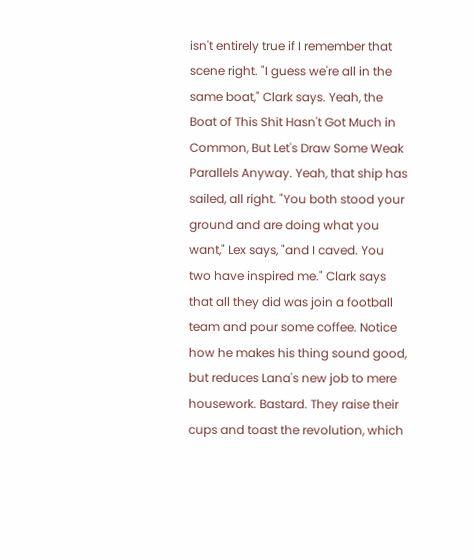isn't entirely true if I remember that scene right. "I guess we're all in the same boat," Clark says. Yeah, the Boat of This Shit Hasn't Got Much in Common, But Let's Draw Some Weak Parallels Anyway. Yeah, that ship has sailed, all right. "You both stood your ground and are doing what you want," Lex says, "and I caved. You two have inspired me." Clark says that all they did was join a football team and pour some coffee. Notice how he makes his thing sound good, but reduces Lana's new job to mere housework. Bastard. They raise their cups and toast the revolution, which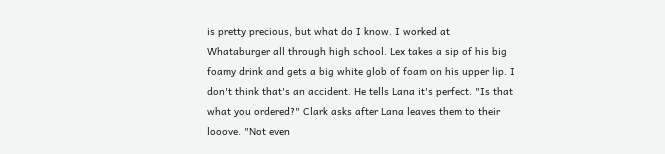is pretty precious, but what do I know. I worked at Whataburger all through high school. Lex takes a sip of his big foamy drink and gets a big white glob of foam on his upper lip. I don't think that's an accident. He tells Lana it's perfect. "Is that what you ordered?" Clark asks after Lana leaves them to their looove. "Not even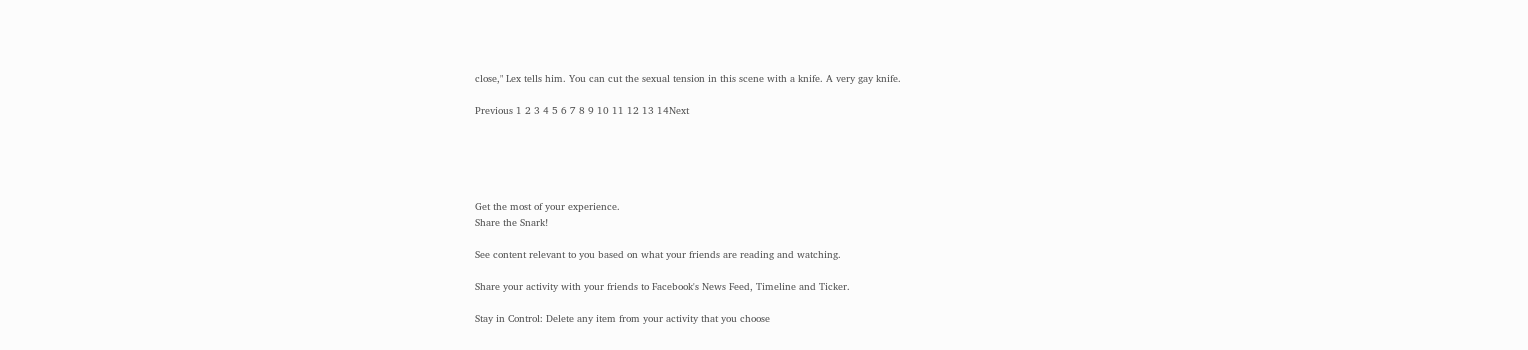close," Lex tells him. You can cut the sexual tension in this scene with a knife. A very gay knife.

Previous 1 2 3 4 5 6 7 8 9 10 11 12 13 14Next





Get the most of your experience.
Share the Snark!

See content relevant to you based on what your friends are reading and watching.

Share your activity with your friends to Facebook's News Feed, Timeline and Ticker.

Stay in Control: Delete any item from your activity that you choose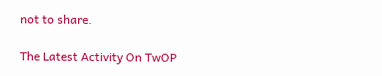not to share.

The Latest Activity On TwOP